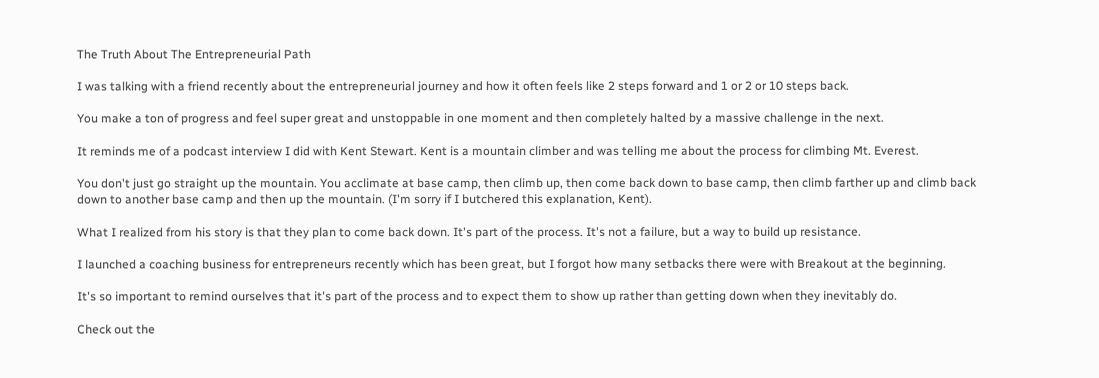The Truth About The Entrepreneurial Path

I was talking with a friend recently about the entrepreneurial journey and how it often feels like 2 steps forward and 1 or 2 or 10 steps back.

You make a ton of progress and feel super great and unstoppable in one moment and then completely halted by a massive challenge in the next.

It reminds me of a podcast interview I did with Kent Stewart. Kent is a mountain climber and was telling me about the process for climbing Mt. Everest.

You don't just go straight up the mountain. You acclimate at base camp, then climb up, then come back down to base camp, then climb farther up and climb back down to another base camp and then up the mountain. (I'm sorry if I butchered this explanation, Kent).

What I realized from his story is that they plan to come back down. It's part of the process. It's not a failure, but a way to build up resistance.

I launched a coaching business for entrepreneurs recently which has been great, but I forgot how many setbacks there were with Breakout at the beginning.

It's so important to remind ourselves that it's part of the process and to expect them to show up rather than getting down when they inevitably do.

Check out the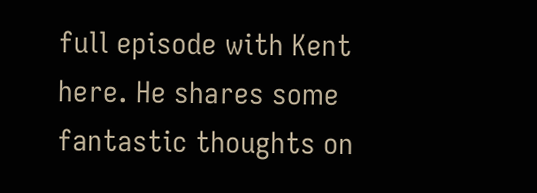full episode with Kent here. He shares some fantastic thoughts on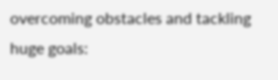overcoming obstacles and tackling huge goals: